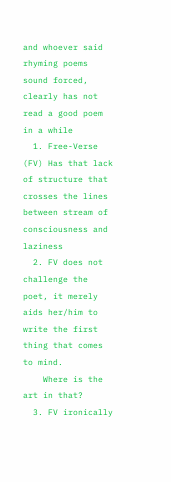and whoever said rhyming poems sound forced, clearly has not read a good poem in a while
  1. Free-Verse (FV) Has that lack of structure that crosses the lines between stream of consciousness and laziness
  2. FV does not challenge the poet, it merely aids her/him to write the first thing that comes to mind.
    Where is the art in that?
  3. FV ironically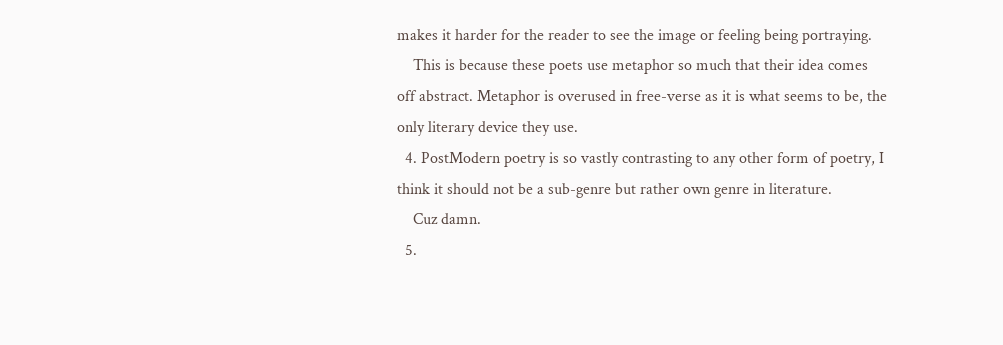makes it harder for the reader to see the image or feeling being portraying.
    This is because these poets use metaphor so much that their idea comes off abstract. Metaphor is overused in free-verse as it is what seems to be, the only literary device they use.
  4. PostModern poetry is so vastly contrasting to any other form of poetry, I think it should not be a sub-genre but rather own genre in literature.
    Cuz damn.
  5.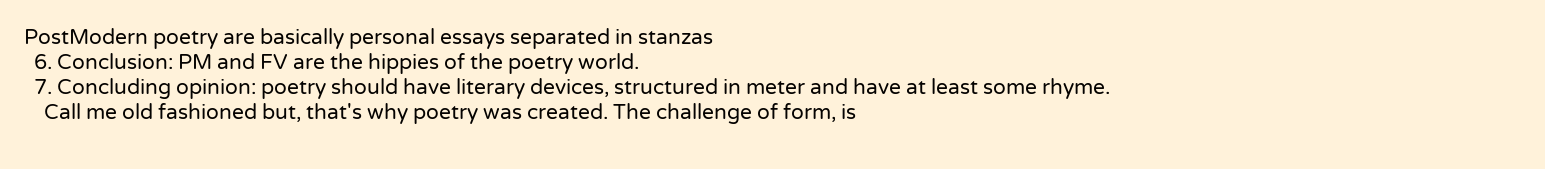PostModern poetry are basically personal essays separated in stanzas
  6. Conclusion: PM and FV are the hippies of the poetry world.
  7. Concluding opinion: poetry should have literary devices, structured in meter and have at least some rhyme.
    Call me old fashioned but, that's why poetry was created. The challenge of form, is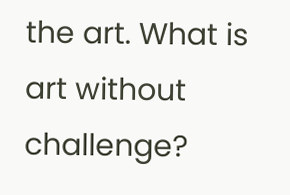the art. What is art without challenge?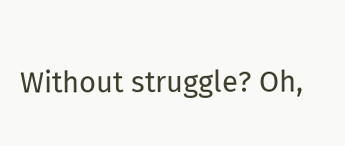Without struggle? Oh,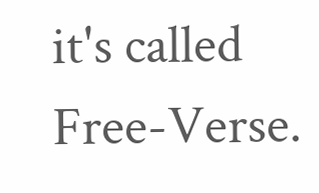it's called Free-Verse.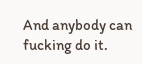And anybody can fucking do it.